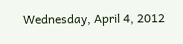Wednesday, April 4, 2012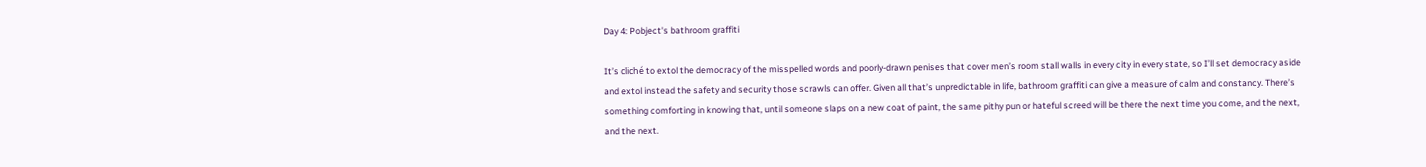Day 4: Pobject's bathroom graffiti

It’s cliché to extol the democracy of the misspelled words and poorly-drawn penises that cover men’s room stall walls in every city in every state, so I’ll set democracy aside and extol instead the safety and security those scrawls can offer. Given all that’s unpredictable in life, bathroom graffiti can give a measure of calm and constancy. There’s something comforting in knowing that, until someone slaps on a new coat of paint, the same pithy pun or hateful screed will be there the next time you come, and the next, and the next.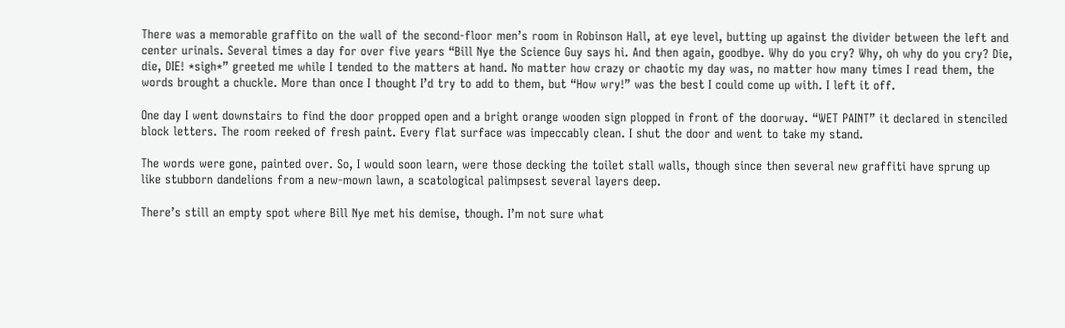There was a memorable graffito on the wall of the second-floor men’s room in Robinson Hall, at eye level, butting up against the divider between the left and center urinals. Several times a day for over five years “Bill Nye the Science Guy says hi. And then again, goodbye. Why do you cry? Why, oh why do you cry? Die, die, DIE! *sigh*” greeted me while I tended to the matters at hand. No matter how crazy or chaotic my day was, no matter how many times I read them, the words brought a chuckle. More than once I thought I’d try to add to them, but “How wry!” was the best I could come up with. I left it off.

One day I went downstairs to find the door propped open and a bright orange wooden sign plopped in front of the doorway. “WET PAINT” it declared in stenciled block letters. The room reeked of fresh paint. Every flat surface was impeccably clean. I shut the door and went to take my stand.

The words were gone, painted over. So, I would soon learn, were those decking the toilet stall walls, though since then several new graffiti have sprung up like stubborn dandelions from a new-mown lawn, a scatological palimpsest several layers deep.

There’s still an empty spot where Bill Nye met his demise, though. I’m not sure what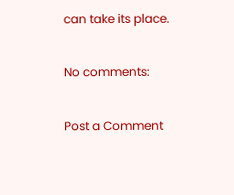can take its place.

No comments:

Post a Comment